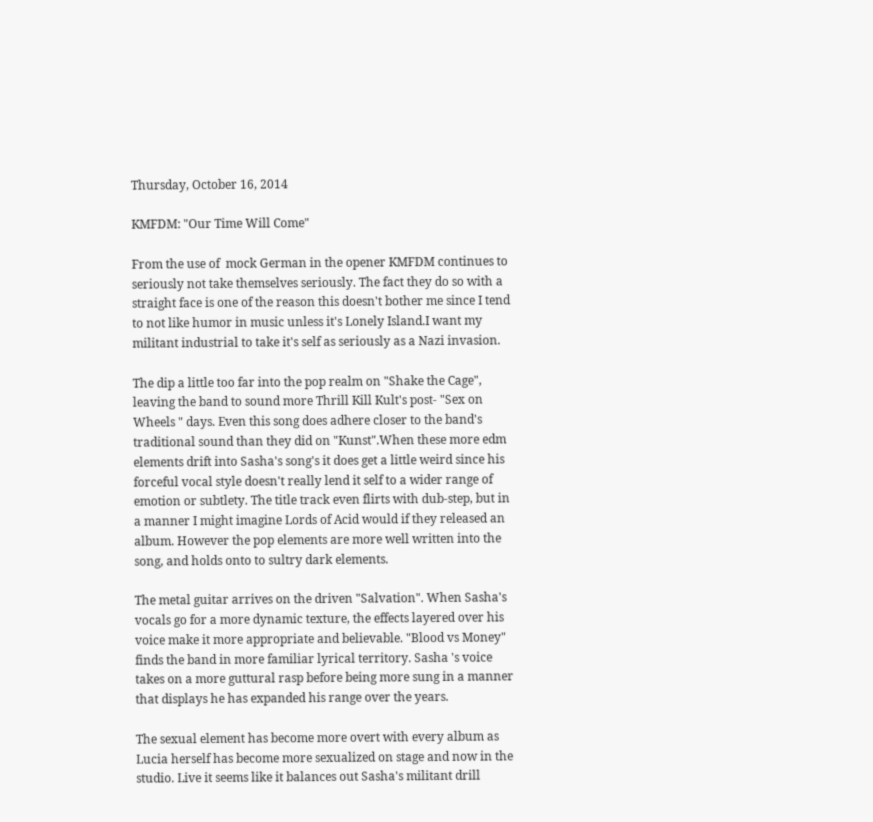Thursday, October 16, 2014

KMFDM: "Our Time Will Come"

From the use of  mock German in the opener KMFDM continues to seriously not take themselves seriously. The fact they do so with a straight face is one of the reason this doesn't bother me since I tend to not like humor in music unless it's Lonely Island.I want my militant industrial to take it's self as seriously as a Nazi invasion.

The dip a little too far into the pop realm on "Shake the Cage", leaving the band to sound more Thrill Kill Kult's post- "Sex on Wheels " days. Even this song does adhere closer to the band's traditional sound than they did on "Kunst".When these more edm elements drift into Sasha's song's it does get a little weird since his forceful vocal style doesn't really lend it self to a wider range of emotion or subtlety. The title track even flirts with dub-step, but in a manner I might imagine Lords of Acid would if they released an album. However the pop elements are more well written into the song, and holds onto to sultry dark elements.

The metal guitar arrives on the driven "Salvation". When Sasha's vocals go for a more dynamic texture, the effects layered over his voice make it more appropriate and believable. "Blood vs Money" finds the band in more familiar lyrical territory. Sasha 's voice takes on a more guttural rasp before being more sung in a manner that displays he has expanded his range over the years.

The sexual element has become more overt with every album as Lucia herself has become more sexualized on stage and now in the studio. Live it seems like it balances out Sasha's militant drill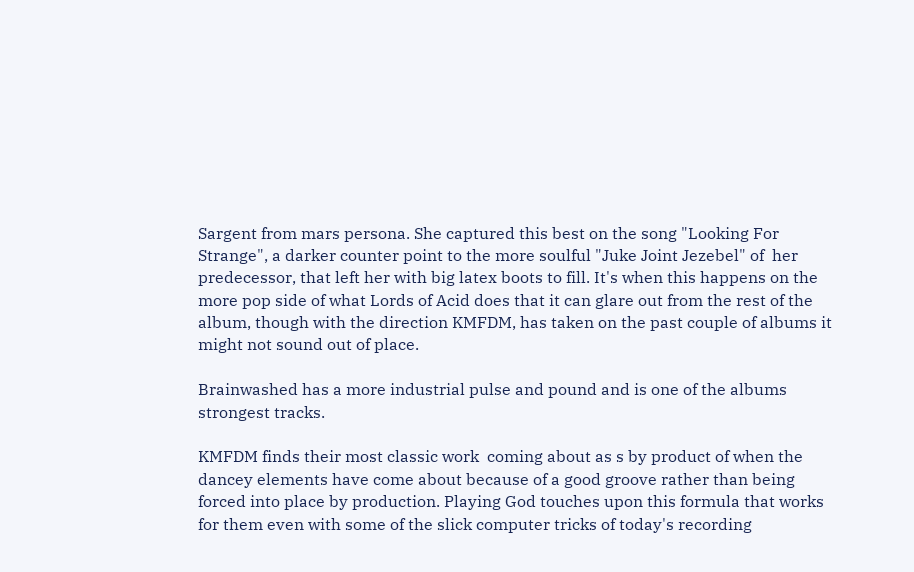Sargent from mars persona. She captured this best on the song "Looking For Strange", a darker counter point to the more soulful "Juke Joint Jezebel" of  her predecessor, that left her with big latex boots to fill. It's when this happens on the more pop side of what Lords of Acid does that it can glare out from the rest of the album, though with the direction KMFDM, has taken on the past couple of albums it might not sound out of place.

Brainwashed has a more industrial pulse and pound and is one of the albums strongest tracks.

KMFDM finds their most classic work  coming about as s by product of when the dancey elements have come about because of a good groove rather than being forced into place by production. Playing God touches upon this formula that works for them even with some of the slick computer tricks of today's recording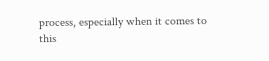process, especially when it comes to this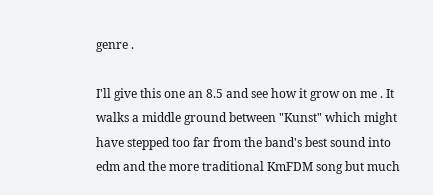genre .

I'll give this one an 8.5 and see how it grow on me . It walks a middle ground between "Kunst" which might have stepped too far from the band's best sound into edm and the more traditional KmFDM song but much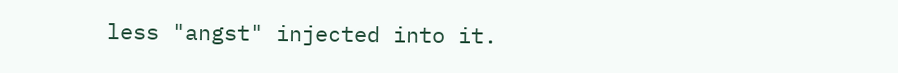less "angst" injected into it.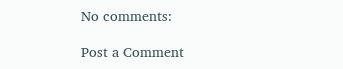No comments:

Post a Comment